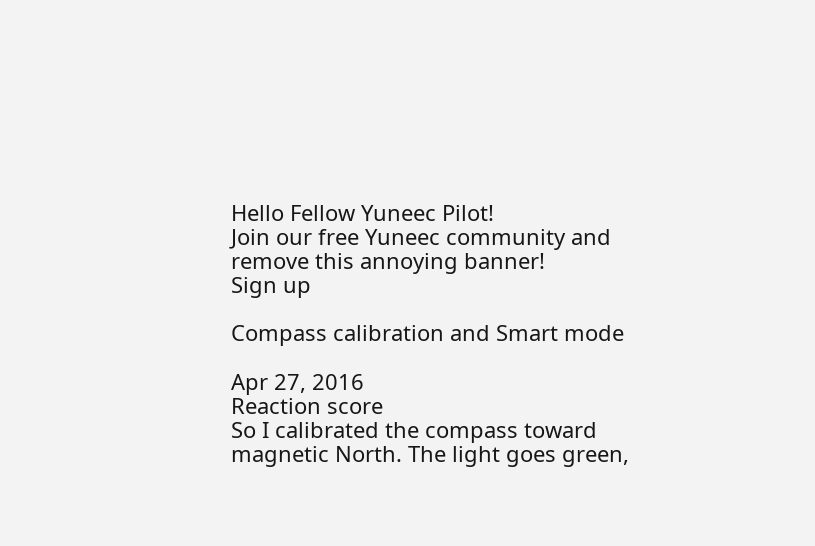Hello Fellow Yuneec Pilot!
Join our free Yuneec community and remove this annoying banner!
Sign up

Compass calibration and Smart mode

Apr 27, 2016
Reaction score
So I calibrated the compass toward magnetic North. The light goes green,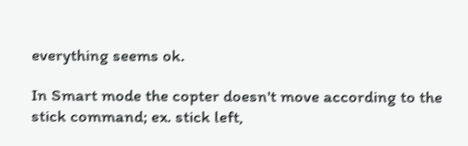everything seems ok.

In Smart mode the copter doesn't move according to the stick command; ex. stick left,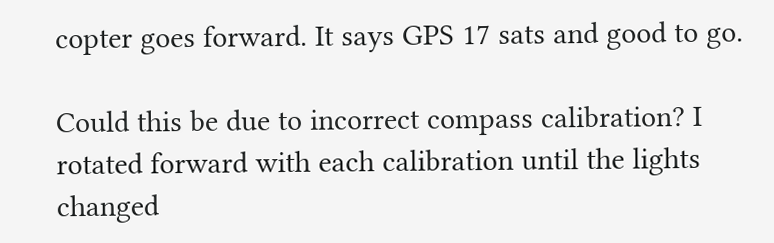copter goes forward. It says GPS 17 sats and good to go.

Could this be due to incorrect compass calibration? I rotated forward with each calibration until the lights changed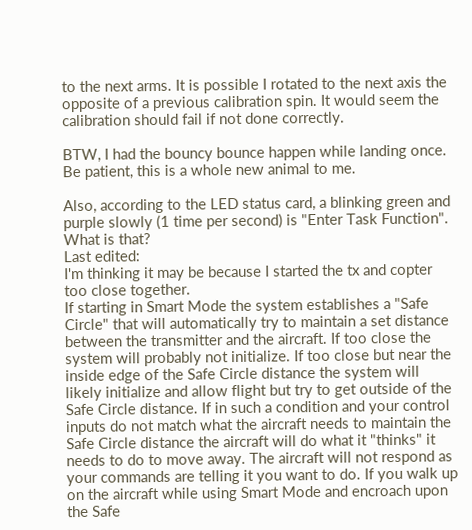to the next arms. It is possible I rotated to the next axis the opposite of a previous calibration spin. It would seem the calibration should fail if not done correctly.

BTW, I had the bouncy bounce happen while landing once. Be patient, this is a whole new animal to me.

Also, according to the LED status card, a blinking green and purple slowly (1 time per second) is "Enter Task Function". What is that?
Last edited:
I'm thinking it may be because I started the tx and copter too close together.
If starting in Smart Mode the system establishes a "Safe Circle" that will automatically try to maintain a set distance between the transmitter and the aircraft. If too close the system will probably not initialize. If too close but near the inside edge of the Safe Circle distance the system will likely initialize and allow flight but try to get outside of the Safe Circle distance. If in such a condition and your control inputs do not match what the aircraft needs to maintain the Safe Circle distance the aircraft will do what it "thinks" it needs to do to move away. The aircraft will not respond as your commands are telling it you want to do. If you walk up on the aircraft while using Smart Mode and encroach upon the Safe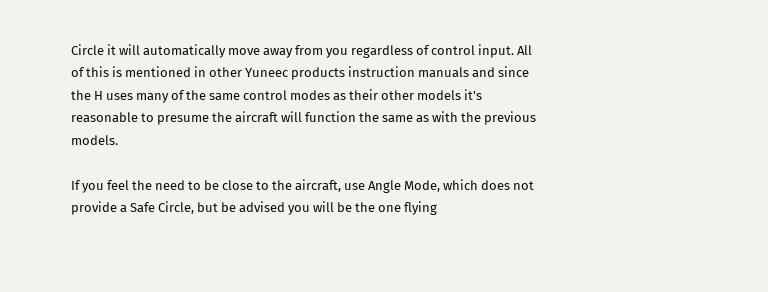Circle it will automatically move away from you regardless of control input. All of this is mentioned in other Yuneec products instruction manuals and since the H uses many of the same control modes as their other models it's reasonable to presume the aircraft will function the same as with the previous models.

If you feel the need to be close to the aircraft, use Angle Mode, which does not provide a Safe Circle, but be advised you will be the one flying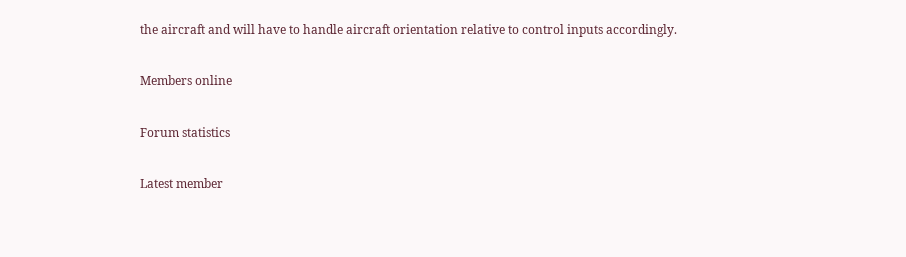the aircraft and will have to handle aircraft orientation relative to control inputs accordingly.

Members online

Forum statistics

Latest member